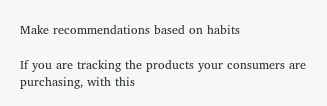Make recommendations based on habits

If you are tracking the products your consumers are purchasing, with this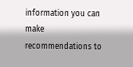information you can make recommendations to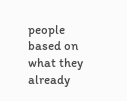people based on what they already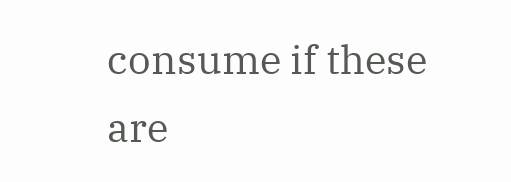consume if these are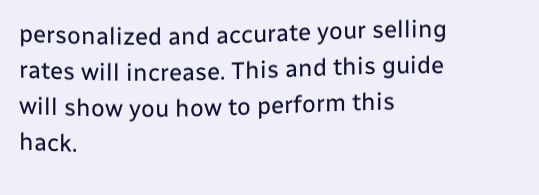personalized and accurate your selling rates will increase. This and this guide will show you how to perform this hack.